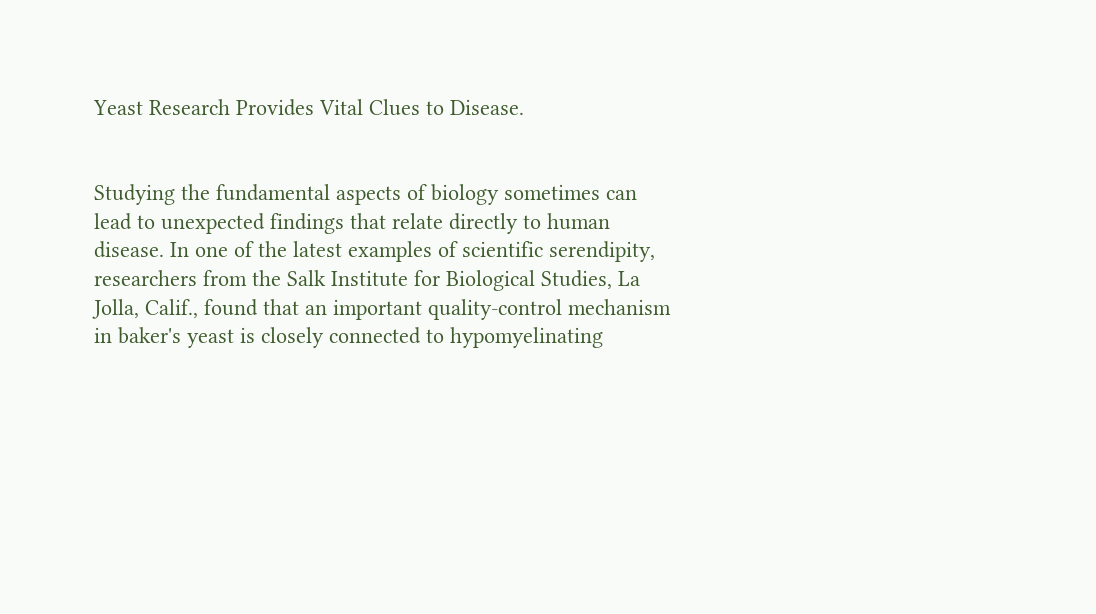Yeast Research Provides Vital Clues to Disease.


Studying the fundamental aspects of biology sometimes can lead to unexpected findings that relate directly to human disease. In one of the latest examples of scientific serendipity, researchers from the Salk Institute for Biological Studies, La Jolla, Calif., found that an important quality-control mechanism in baker's yeast is closely connected to hypomyelinating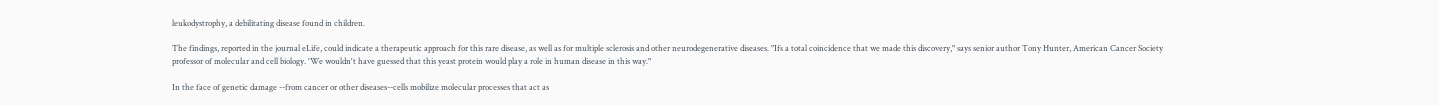leukodystrophy, a debilitating disease found in children.

The findings, reported in the journal eLife, could indicate a therapeutic approach for this rare disease, as well as for multiple sclerosis and other neurodegenerative diseases. "Ifs a total coincidence that we made this discovery," says senior author Tony Hunter, American Cancer Society professor of molecular and cell biology. 'We wouldn't have guessed that this yeast protein would play a role in human disease in this way."

In the face of genetic damage --from cancer or other diseases--cells mobilize molecular processes that act as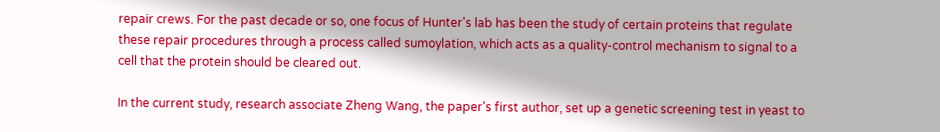repair crews. For the past decade or so, one focus of Hunter's lab has been the study of certain proteins that regulate these repair procedures through a process called sumoylation, which acts as a quality-control mechanism to signal to a cell that the protein should be cleared out.

In the current study, research associate Zheng Wang, the paper's first author, set up a genetic screening test in yeast to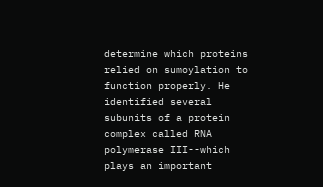determine which proteins relied on sumoylation to function properly. He identified several subunits of a protein complex called RNA polymerase III--which plays an important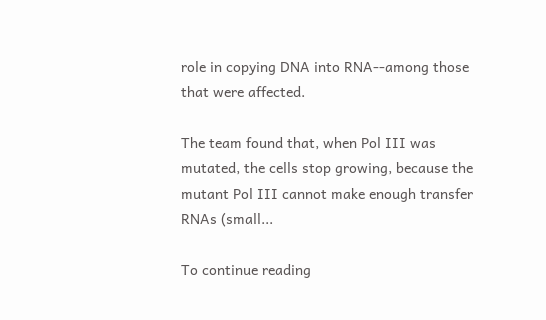role in copying DNA into RNA--among those that were affected.

The team found that, when Pol III was mutated, the cells stop growing, because the mutant Pol III cannot make enough transfer RNAs (small...

To continue reading